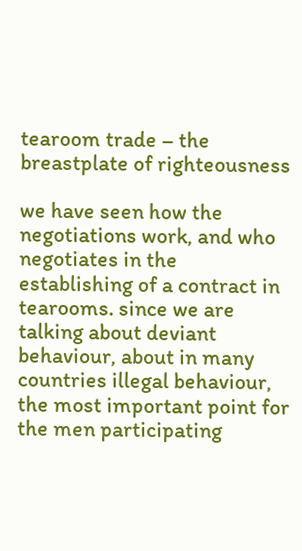tearoom trade – the breastplate of righteousness

we have seen how the negotiations work, and who negotiates in the establishing of a contract in tearooms. since we are talking about deviant behaviour, about in many countries illegal behaviour, the most important point for the men participating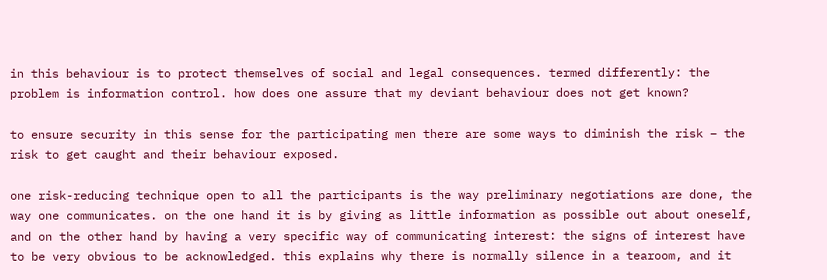in this behaviour is to protect themselves of social and legal consequences. termed differently: the problem is information control. how does one assure that my deviant behaviour does not get known?

to ensure security in this sense for the participating men there are some ways to diminish the risk – the risk to get caught and their behaviour exposed.

one risk-reducing technique open to all the participants is the way preliminary negotiations are done, the way one communicates. on the one hand it is by giving as little information as possible out about oneself, and on the other hand by having a very specific way of communicating interest: the signs of interest have to be very obvious to be acknowledged. this explains why there is normally silence in a tearoom, and it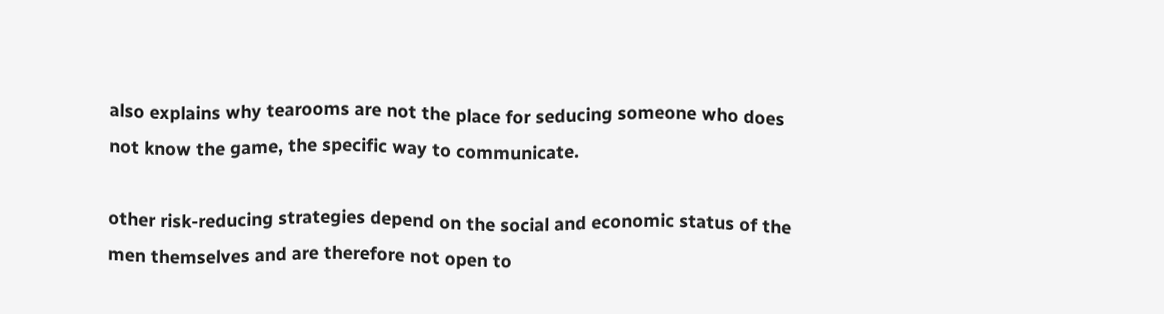also explains why tearooms are not the place for seducing someone who does not know the game, the specific way to communicate.

other risk-reducing strategies depend on the social and economic status of the men themselves and are therefore not open to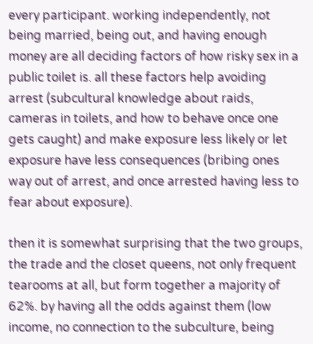every participant. working independently, not being married, being out, and having enough money are all deciding factors of how risky sex in a public toilet is. all these factors help avoiding arrest (subcultural knowledge about raids, cameras in toilets, and how to behave once one gets caught) and make exposure less likely or let exposure have less consequences (bribing ones way out of arrest, and once arrested having less to fear about exposure).

then it is somewhat surprising that the two groups, the trade and the closet queens, not only frequent tearooms at all, but form together a majority of 62%. by having all the odds against them (low income, no connection to the subculture, being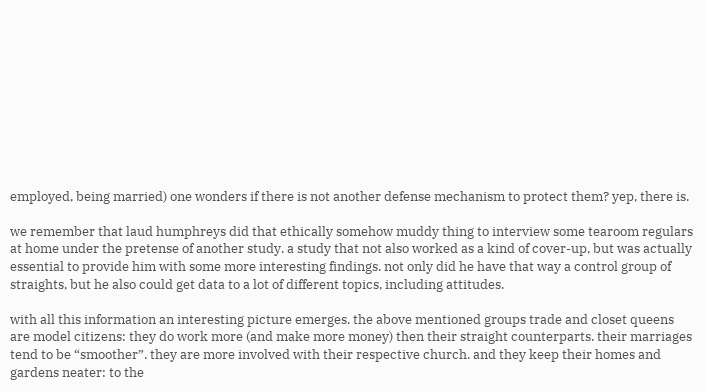employed, being married) one wonders if there is not another defense mechanism to protect them? yep, there is.

we remember that laud humphreys did that ethically somehow muddy thing to interview some tearoom regulars at home under the pretense of another study. a study that not also worked as a kind of cover-up, but was actually essential to provide him with some more interesting findings. not only did he have that way a control group of straights, but he also could get data to a lot of different topics, including attitudes.

with all this information an interesting picture emerges. the above mentioned groups trade and closet queens are model citizens: they do work more (and make more money) then their straight counterparts. their marriages tend to be “smoother”. they are more involved with their respective church. and they keep their homes and gardens neater: to the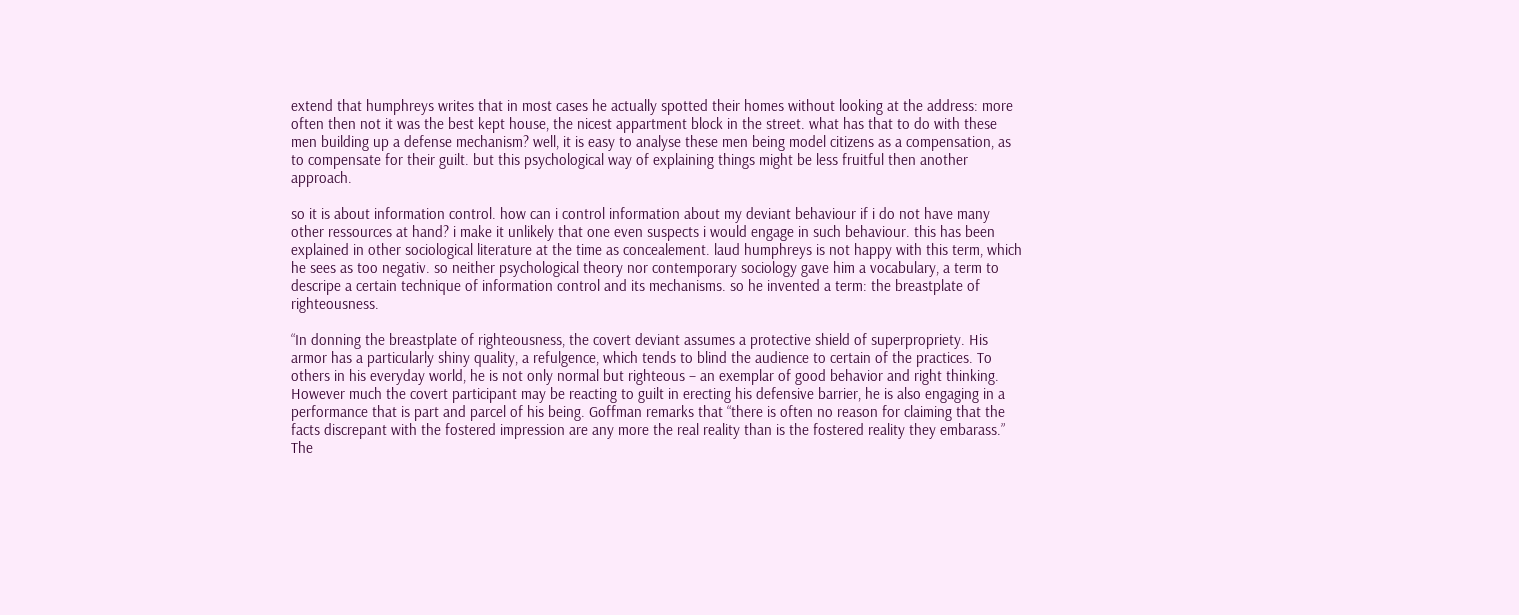extend that humphreys writes that in most cases he actually spotted their homes without looking at the address: more often then not it was the best kept house, the nicest appartment block in the street. what has that to do with these men building up a defense mechanism? well, it is easy to analyse these men being model citizens as a compensation, as to compensate for their guilt. but this psychological way of explaining things might be less fruitful then another approach.

so it is about information control. how can i control information about my deviant behaviour if i do not have many other ressources at hand? i make it unlikely that one even suspects i would engage in such behaviour. this has been explained in other sociological literature at the time as concealement. laud humphreys is not happy with this term, which he sees as too negativ. so neither psychological theory nor contemporary sociology gave him a vocabulary, a term to descripe a certain technique of information control and its mechanisms. so he invented a term: the breastplate of righteousness.

“In donning the breastplate of righteousness, the covert deviant assumes a protective shield of superpropriety. His armor has a particularly shiny quality, a refulgence, which tends to blind the audience to certain of the practices. To others in his everyday world, he is not only normal but righteous – an exemplar of good behavior and right thinking. However much the covert participant may be reacting to guilt in erecting his defensive barrier, he is also engaging in a performance that is part and parcel of his being. Goffman remarks that “there is often no reason for claiming that the facts discrepant with the fostered impression are any more the real reality than is the fostered reality they embarass.” The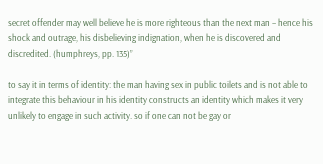secret offender may well believe he is more righteous than the next man – hence his shock and outrage, his disbelieving indignation, when he is discovered and discredited. (humphreys, pp. 135)”

to say it in terms of identity: the man having sex in public toilets and is not able to integrate this behaviour in his identity constructs an identity which makes it very unlikely to engage in such activity. so if one can not be gay or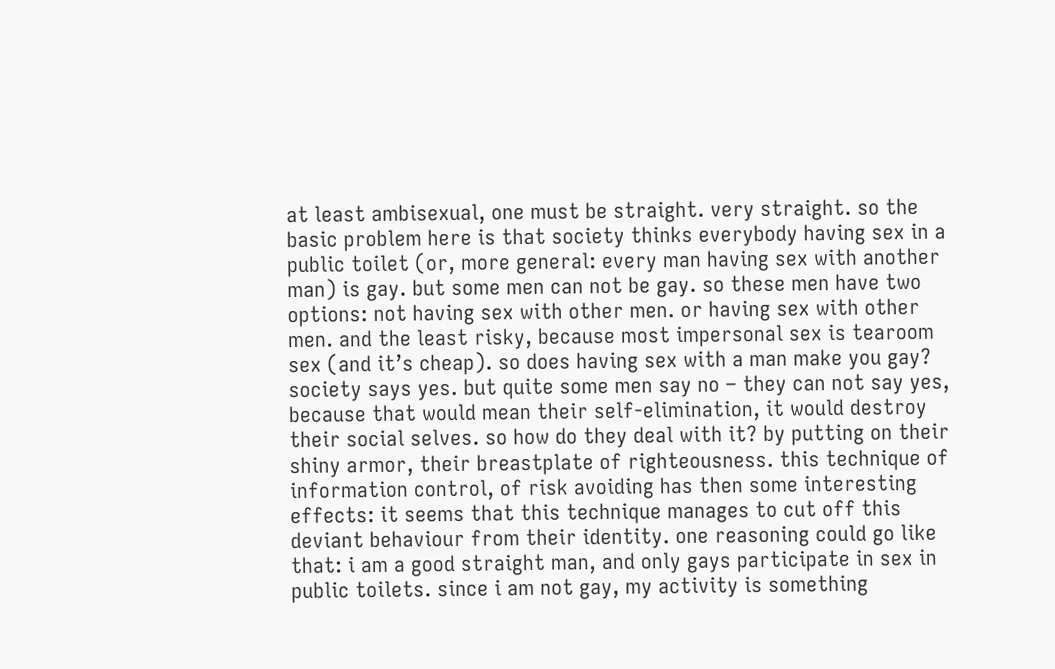at least ambisexual, one must be straight. very straight. so the basic problem here is that society thinks everybody having sex in a public toilet (or, more general: every man having sex with another man) is gay. but some men can not be gay. so these men have two options: not having sex with other men. or having sex with other men. and the least risky, because most impersonal sex is tearoom sex (and it’s cheap). so does having sex with a man make you gay? society says yes. but quite some men say no – they can not say yes, because that would mean their self-elimination, it would destroy their social selves. so how do they deal with it? by putting on their shiny armor, their breastplate of righteousness. this technique of information control, of risk avoiding has then some interesting effects: it seems that this technique manages to cut off this deviant behaviour from their identity. one reasoning could go like that: i am a good straight man, and only gays participate in sex in public toilets. since i am not gay, my activity is something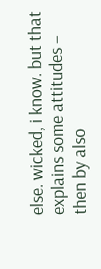else. wicked, i know. but that explains some attitudes – then by also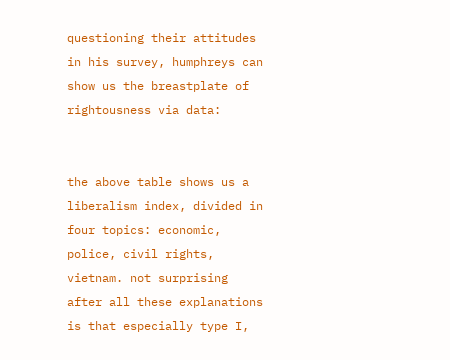questioning their attitudes in his survey, humphreys can show us the breastplate of rightousness via data:


the above table shows us a liberalism index, divided in four topics: economic, police, civil rights, vietnam. not surprising after all these explanations is that especially type I,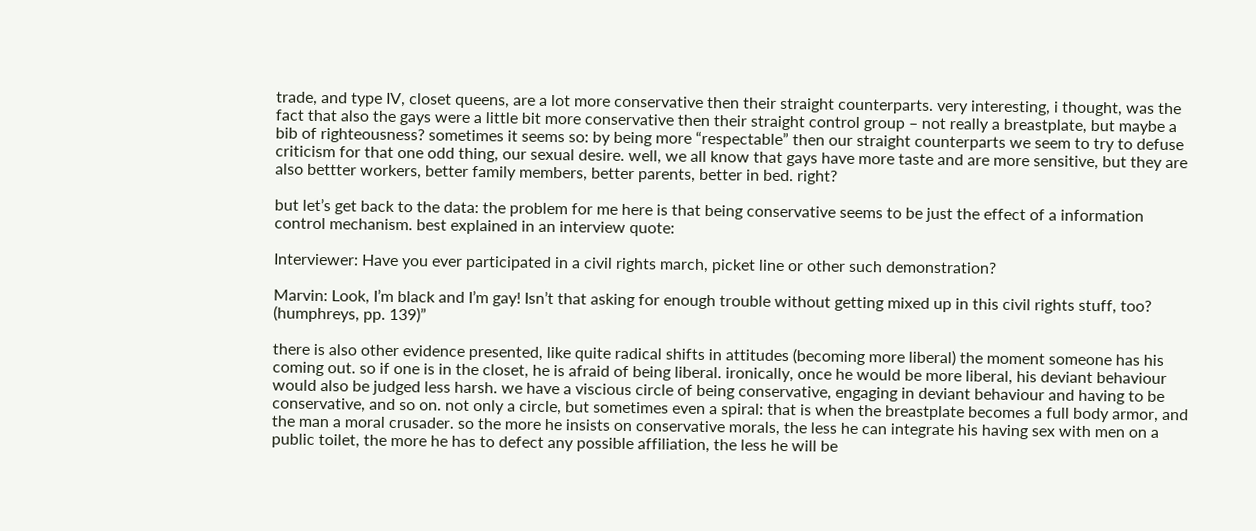trade, and type IV, closet queens, are a lot more conservative then their straight counterparts. very interesting, i thought, was the fact that also the gays were a little bit more conservative then their straight control group – not really a breastplate, but maybe a bib of righteousness? sometimes it seems so: by being more “respectable” then our straight counterparts we seem to try to defuse criticism for that one odd thing, our sexual desire. well, we all know that gays have more taste and are more sensitive, but they are also bettter workers, better family members, better parents, better in bed. right?

but let’s get back to the data: the problem for me here is that being conservative seems to be just the effect of a information control mechanism. best explained in an interview quote:

Interviewer: Have you ever participated in a civil rights march, picket line or other such demonstration?

Marvin: Look, I’m black and I’m gay! Isn’t that asking for enough trouble without getting mixed up in this civil rights stuff, too? (humphreys, pp. 139)”

there is also other evidence presented, like quite radical shifts in attitudes (becoming more liberal) the moment someone has his coming out. so if one is in the closet, he is afraid of being liberal. ironically, once he would be more liberal, his deviant behaviour would also be judged less harsh. we have a viscious circle of being conservative, engaging in deviant behaviour and having to be conservative, and so on. not only a circle, but sometimes even a spiral: that is when the breastplate becomes a full body armor, and the man a moral crusader. so the more he insists on conservative morals, the less he can integrate his having sex with men on a public toilet, the more he has to defect any possible affiliation, the less he will be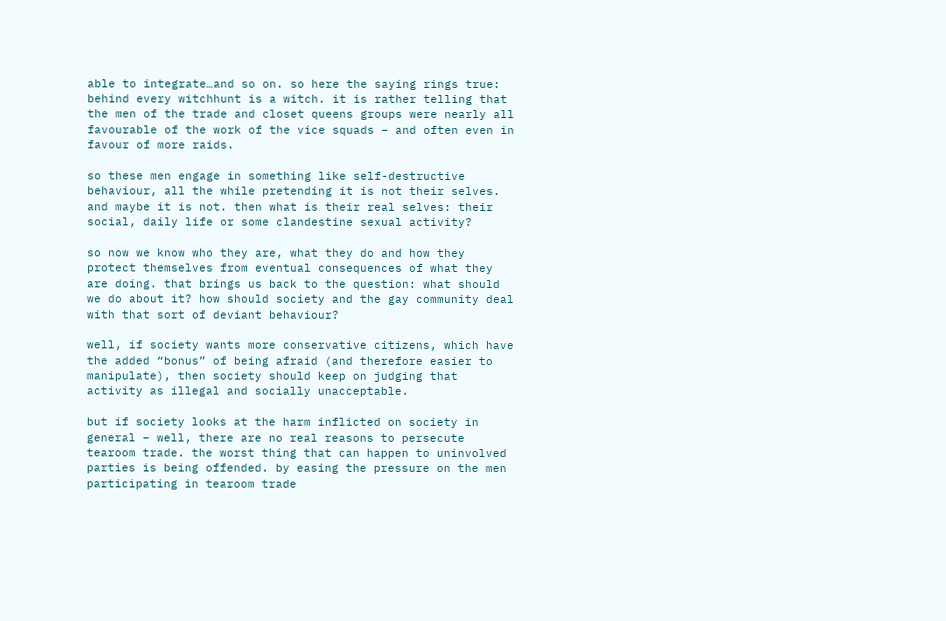able to integrate…and so on. so here the saying rings true: behind every witchhunt is a witch. it is rather telling that the men of the trade and closet queens groups were nearly all favourable of the work of the vice squads – and often even in favour of more raids.

so these men engage in something like self-destructive behaviour, all the while pretending it is not their selves. and maybe it is not. then what is their real selves: their social, daily life or some clandestine sexual activity?

so now we know who they are, what they do and how they protect themselves from eventual consequences of what they are doing. that brings us back to the question: what should we do about it? how should society and the gay community deal with that sort of deviant behaviour?

well, if society wants more conservative citizens, which have the added “bonus” of being afraid (and therefore easier to manipulate), then society should keep on judging that activity as illegal and socially unacceptable.

but if society looks at the harm inflicted on society in general – well, there are no real reasons to persecute tearoom trade. the worst thing that can happen to uninvolved parties is being offended. by easing the pressure on the men participating in tearoom trade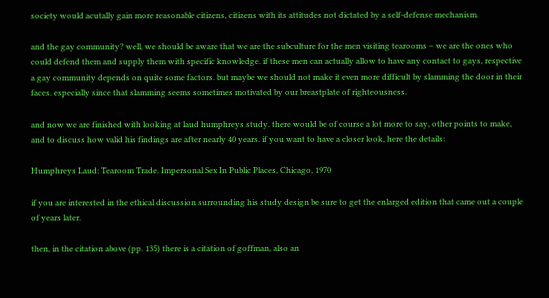society would acutally gain more reasonable citizens, citizens with its attitudes not dictated by a self-defense mechanism.

and the gay community? well, we should be aware that we are the subculture for the men visiting tearooms – we are the ones who could defend them and supply them with specific knowledge. if these men can actually allow to have any contact to gays, respective a gay community depends on quite some factors. but maybe we should not make it even more difficult by slamming the door in their faces. especially since that slamming seems sometimes motivated by our breastplate of righteousness.

and now we are finished with looking at laud humphreys study. there would be of course a lot more to say, other points to make, and to discuss how valid his findings are after nearly 40 years. if you want to have a closer look, here the details:

Humphreys Laud: Tearoom Trade. Impersonal Sex In Public Places, Chicago, 1970

if you are interested in the ethical discussion surrounding his study design be sure to get the enlarged edition that came out a couple of years later.

then, in the citation above (pp. 135) there is a citation of goffman, also an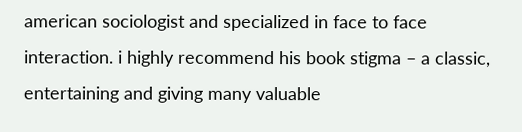american sociologist and specialized in face to face interaction. i highly recommend his book stigma – a classic, entertaining and giving many valuable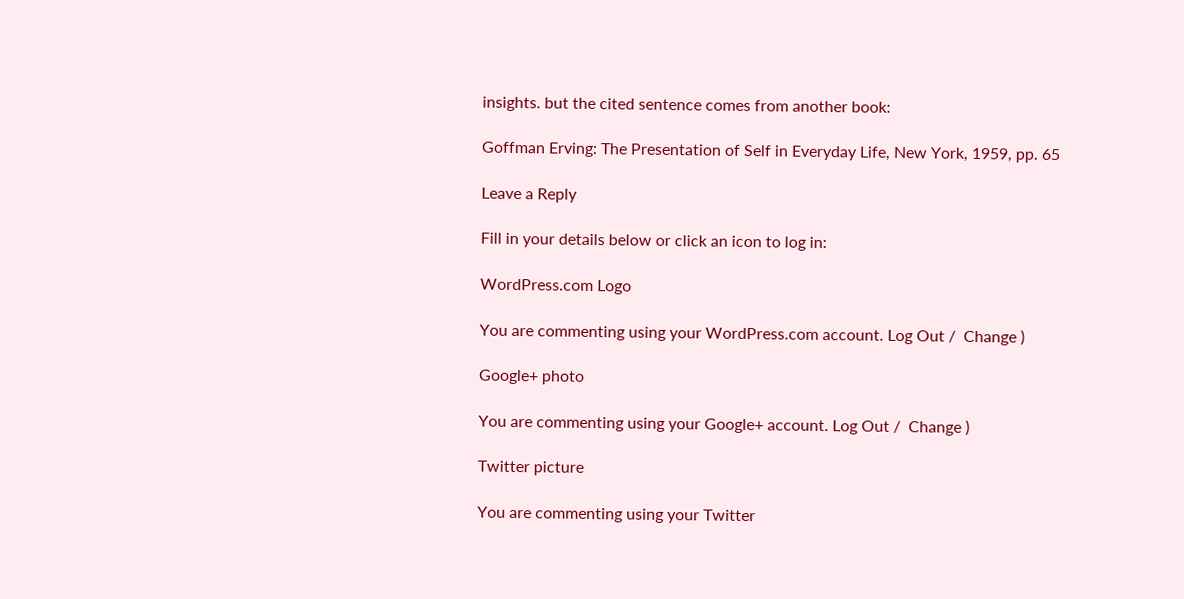insights. but the cited sentence comes from another book:

Goffman Erving: The Presentation of Self in Everyday Life, New York, 1959, pp. 65

Leave a Reply

Fill in your details below or click an icon to log in:

WordPress.com Logo

You are commenting using your WordPress.com account. Log Out /  Change )

Google+ photo

You are commenting using your Google+ account. Log Out /  Change )

Twitter picture

You are commenting using your Twitter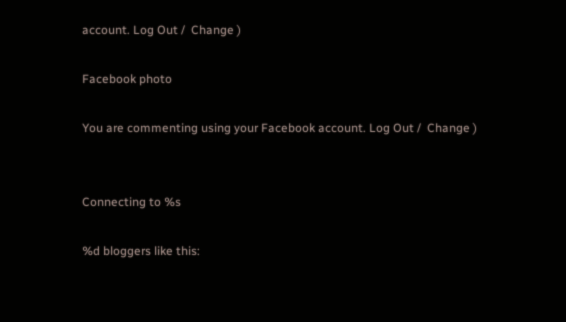account. Log Out /  Change )

Facebook photo

You are commenting using your Facebook account. Log Out /  Change )


Connecting to %s

%d bloggers like this: